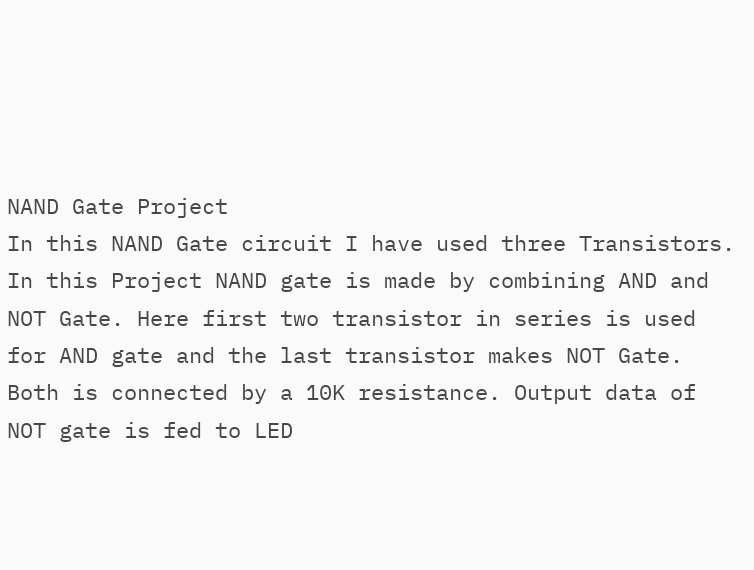NAND Gate Project
In this NAND Gate circuit I have used three Transistors. In this Project NAND gate is made by combining AND and NOT Gate. Here first two transistor in series is used for AND gate and the last transistor makes NOT Gate. Both is connected by a 10K resistance. Output data of NOT gate is fed to LED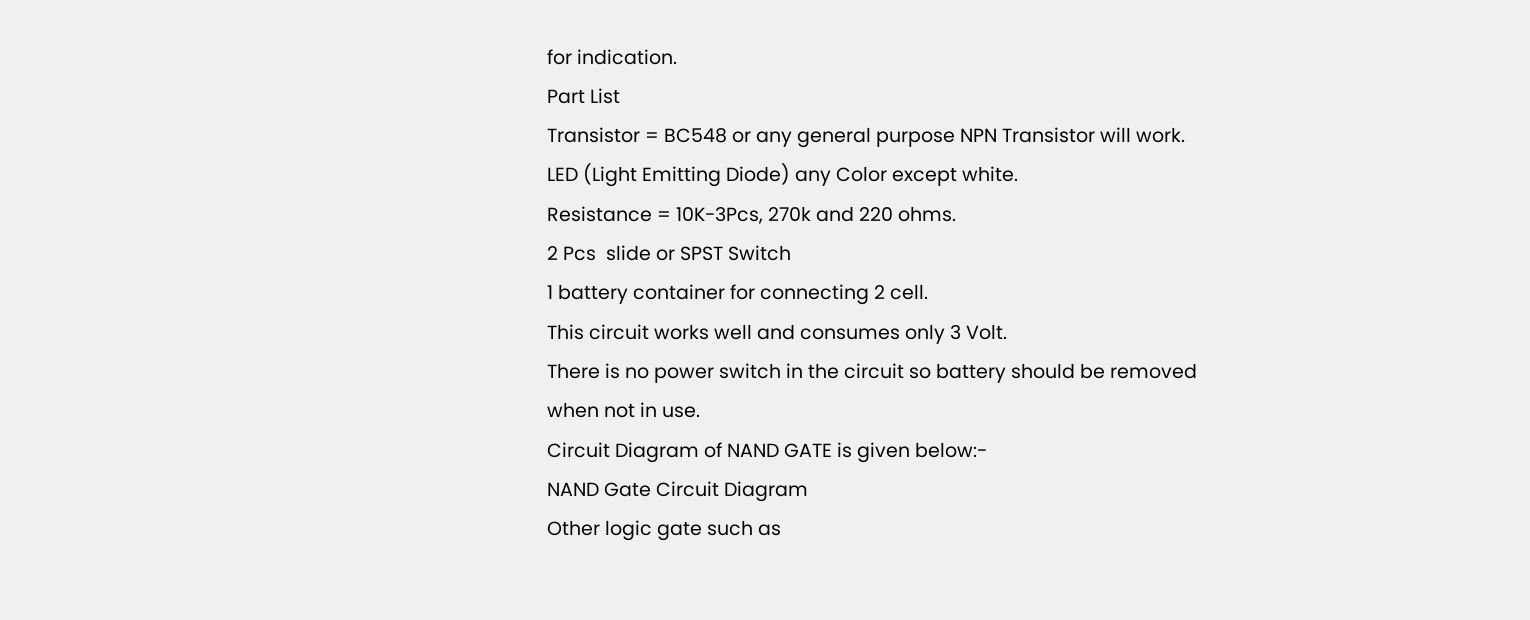for indication.
Part List
Transistor = BC548 or any general purpose NPN Transistor will work.
LED (Light Emitting Diode) any Color except white.
Resistance = 10K-3Pcs, 270k and 220 ohms.
2 Pcs  slide or SPST Switch
1 battery container for connecting 2 cell.
This circuit works well and consumes only 3 Volt.
There is no power switch in the circuit so battery should be removed when not in use.
Circuit Diagram of NAND GATE is given below:-
NAND Gate Circuit Diagram
Other logic gate such as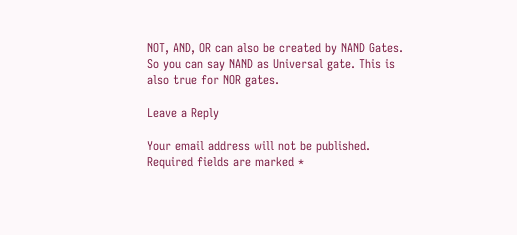NOT, AND, OR can also be created by NAND Gates. So you can say NAND as Universal gate. This is also true for NOR gates.

Leave a Reply

Your email address will not be published. Required fields are marked *